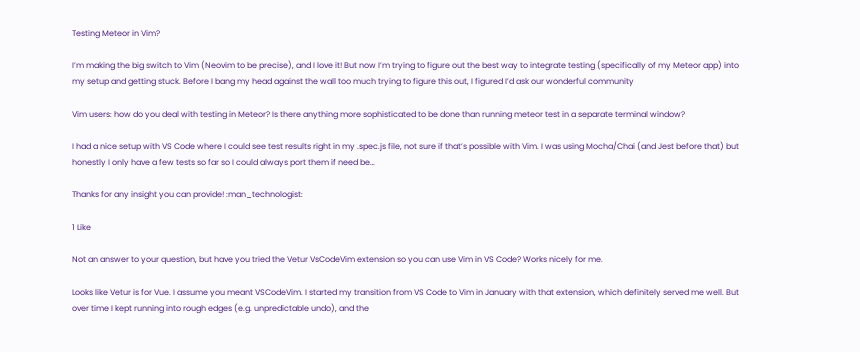Testing Meteor in Vim?

I’m making the big switch to Vim (Neovim to be precise), and I love it! But now I’m trying to figure out the best way to integrate testing (specifically of my Meteor app) into my setup and getting stuck. Before I bang my head against the wall too much trying to figure this out, I figured I’d ask our wonderful community

Vim users: how do you deal with testing in Meteor? Is there anything more sophisticated to be done than running meteor test in a separate terminal window?

I had a nice setup with VS Code where I could see test results right in my .spec.js file, not sure if that’s possible with Vim. I was using Mocha/Chai (and Jest before that) but honestly I only have a few tests so far so I could always port them if need be…

Thanks for any insight you can provide! :man_technologist:

1 Like

Not an answer to your question, but have you tried the Vetur VsCodeVim extension so you can use Vim in VS Code? Works nicely for me.

Looks like Vetur is for Vue. I assume you meant VSCodeVim. I started my transition from VS Code to Vim in January with that extension, which definitely served me well. But over time I kept running into rough edges (e.g. unpredictable undo), and the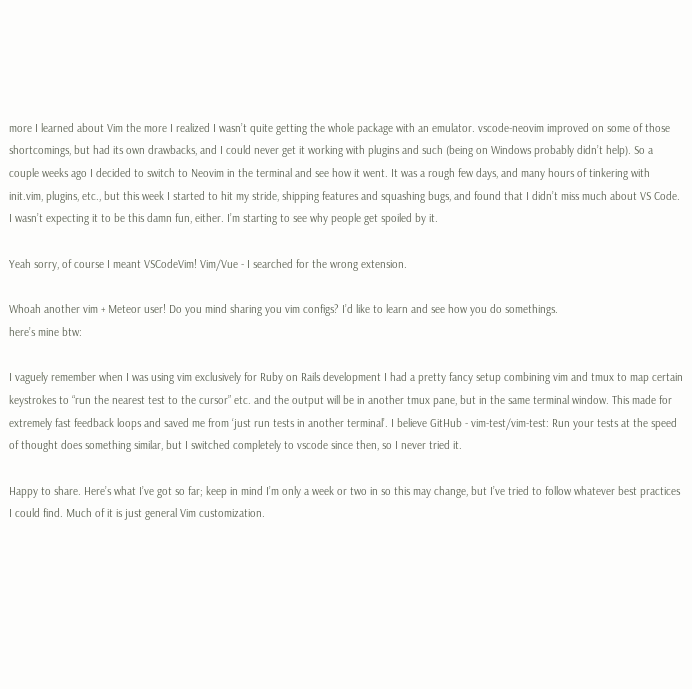more I learned about Vim the more I realized I wasn’t quite getting the whole package with an emulator. vscode-neovim improved on some of those shortcomings, but had its own drawbacks, and I could never get it working with plugins and such (being on Windows probably didn’t help). So a couple weeks ago I decided to switch to Neovim in the terminal and see how it went. It was a rough few days, and many hours of tinkering with init.vim, plugins, etc., but this week I started to hit my stride, shipping features and squashing bugs, and found that I didn’t miss much about VS Code. I wasn’t expecting it to be this damn fun, either. I’m starting to see why people get spoiled by it.

Yeah sorry, of course I meant VSCodeVim! Vim/Vue - I searched for the wrong extension.

Whoah another vim + Meteor user! Do you mind sharing you vim configs? I’d like to learn and see how you do somethings.
here’s mine btw:

I vaguely remember when I was using vim exclusively for Ruby on Rails development I had a pretty fancy setup combining vim and tmux to map certain keystrokes to “run the nearest test to the cursor” etc. and the output will be in another tmux pane, but in the same terminal window. This made for extremely fast feedback loops and saved me from ‘just run tests in another terminal’. I believe GitHub - vim-test/vim-test: Run your tests at the speed of thought does something similar, but I switched completely to vscode since then, so I never tried it.

Happy to share. Here’s what I’ve got so far; keep in mind I’m only a week or two in so this may change, but I’ve tried to follow whatever best practices I could find. Much of it is just general Vim customization.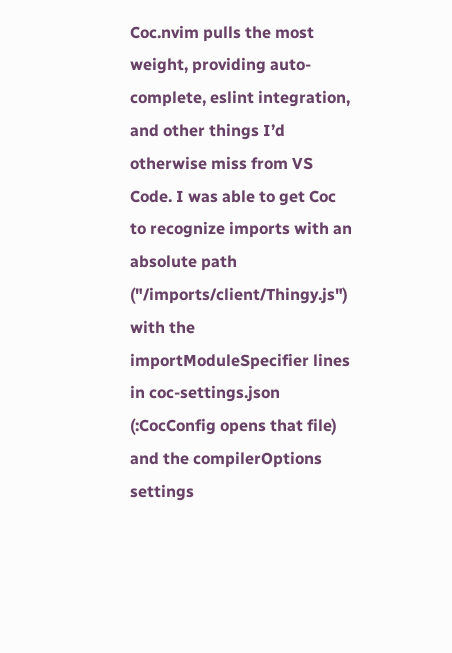Coc.nvim pulls the most weight, providing auto-complete, eslint integration, and other things I’d otherwise miss from VS Code. I was able to get Coc to recognize imports with an absolute path ("/imports/client/Thingy.js") with the importModuleSpecifier lines in coc-settings.json (:CocConfig opens that file) and the compilerOptions settings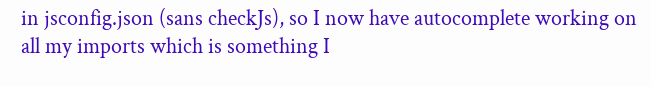in jsconfig.json (sans checkJs), so I now have autocomplete working on all my imports which is something I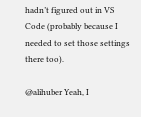hadn’t figured out in VS Code (probably because I needed to set those settings there too).

@alihuber Yeah, I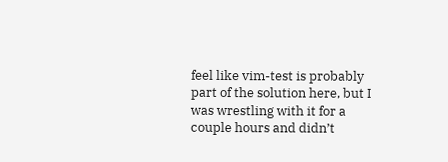feel like vim-test is probably part of the solution here, but I was wrestling with it for a couple hours and didn’t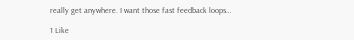really get anywhere. I want those fast feedback loops…

1 Like